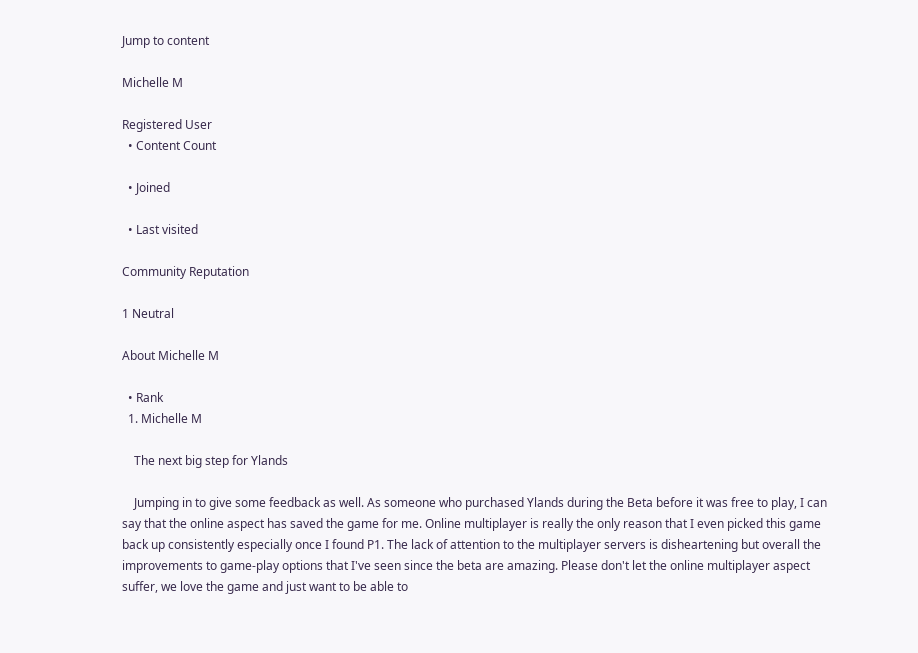Jump to content

Michelle M

Registered User
  • Content Count

  • Joined

  • Last visited

Community Reputation

1 Neutral

About Michelle M

  • Rank
  1. Michelle M

    The next big step for Ylands

    Jumping in to give some feedback as well. As someone who purchased Ylands during the Beta before it was free to play, I can say that the online aspect has saved the game for me. Online multiplayer is really the only reason that I even picked this game back up consistently especially once I found P1. The lack of attention to the multiplayer servers is disheartening but overall the improvements to game-play options that I've seen since the beta are amazing. Please don't let the online multiplayer aspect suffer, we love the game and just want to be able to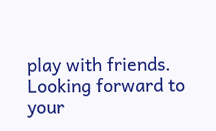play with friends. Looking forward to your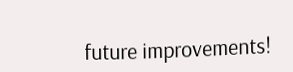future improvements!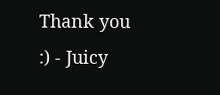Thank you :) - Juicy